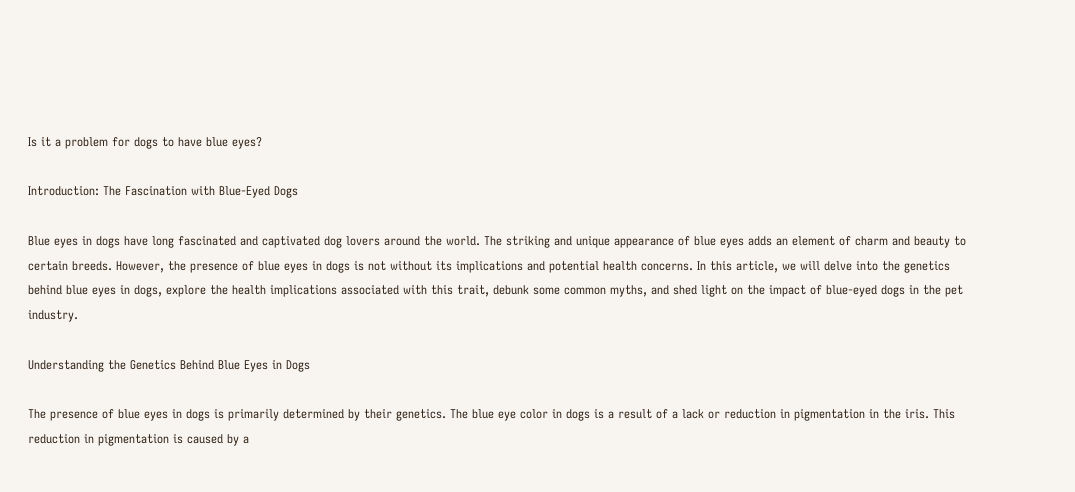Is it a problem for dogs to have blue eyes?

Introduction: The Fascination with Blue-Eyed Dogs

Blue eyes in dogs have long fascinated and captivated dog lovers around the world. The striking and unique appearance of blue eyes adds an element of charm and beauty to certain breeds. However, the presence of blue eyes in dogs is not without its implications and potential health concerns. In this article, we will delve into the genetics behind blue eyes in dogs, explore the health implications associated with this trait, debunk some common myths, and shed light on the impact of blue-eyed dogs in the pet industry.

Understanding the Genetics Behind Blue Eyes in Dogs

The presence of blue eyes in dogs is primarily determined by their genetics. The blue eye color in dogs is a result of a lack or reduction in pigmentation in the iris. This reduction in pigmentation is caused by a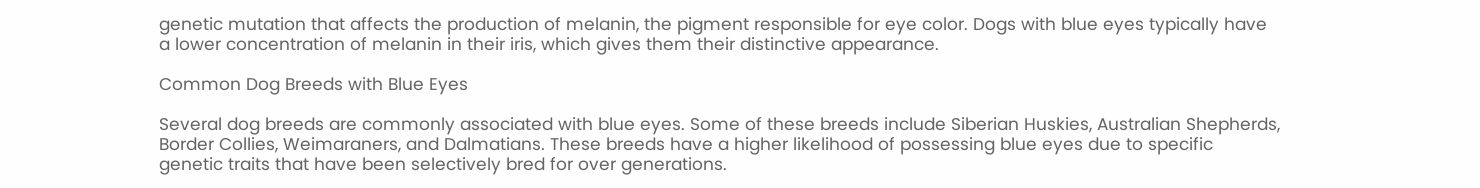genetic mutation that affects the production of melanin, the pigment responsible for eye color. Dogs with blue eyes typically have a lower concentration of melanin in their iris, which gives them their distinctive appearance.

Common Dog Breeds with Blue Eyes

Several dog breeds are commonly associated with blue eyes. Some of these breeds include Siberian Huskies, Australian Shepherds, Border Collies, Weimaraners, and Dalmatians. These breeds have a higher likelihood of possessing blue eyes due to specific genetic traits that have been selectively bred for over generations.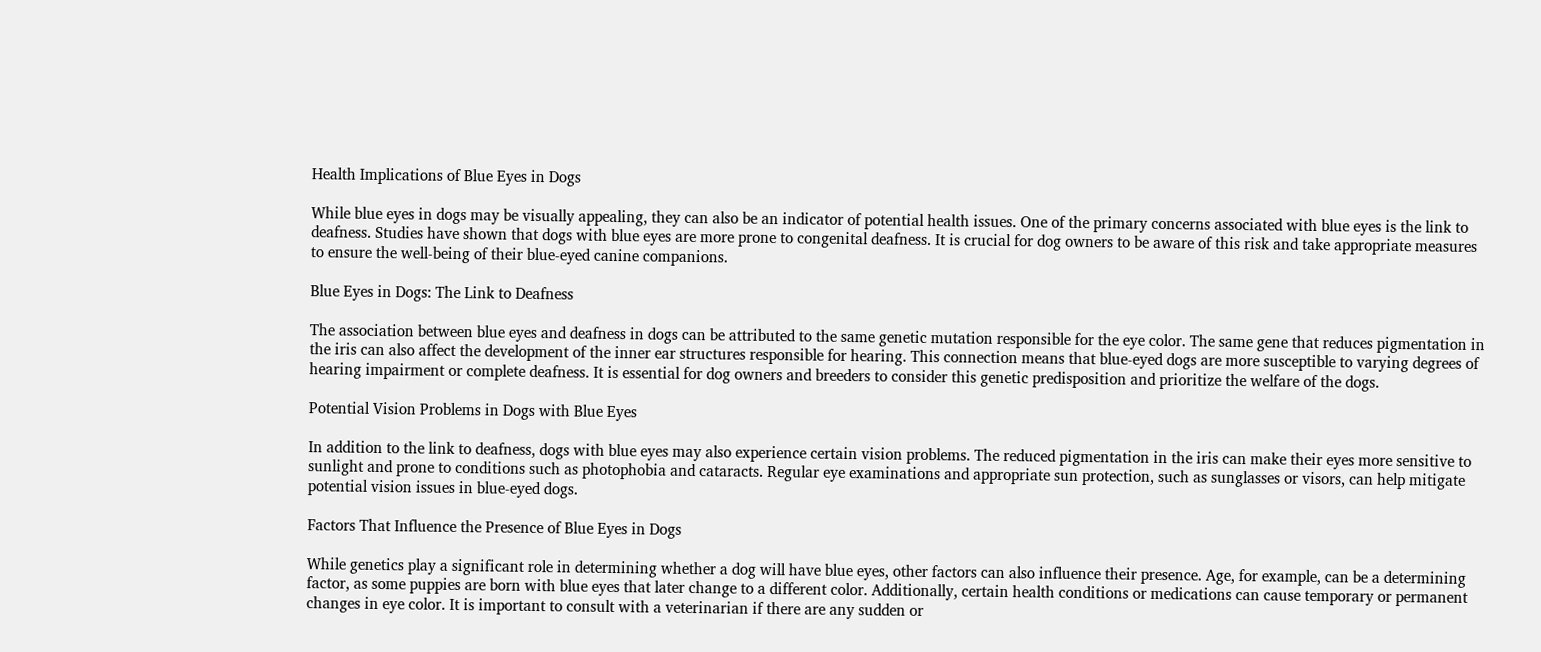Health Implications of Blue Eyes in Dogs

While blue eyes in dogs may be visually appealing, they can also be an indicator of potential health issues. One of the primary concerns associated with blue eyes is the link to deafness. Studies have shown that dogs with blue eyes are more prone to congenital deafness. It is crucial for dog owners to be aware of this risk and take appropriate measures to ensure the well-being of their blue-eyed canine companions.

Blue Eyes in Dogs: The Link to Deafness

The association between blue eyes and deafness in dogs can be attributed to the same genetic mutation responsible for the eye color. The same gene that reduces pigmentation in the iris can also affect the development of the inner ear structures responsible for hearing. This connection means that blue-eyed dogs are more susceptible to varying degrees of hearing impairment or complete deafness. It is essential for dog owners and breeders to consider this genetic predisposition and prioritize the welfare of the dogs.

Potential Vision Problems in Dogs with Blue Eyes

In addition to the link to deafness, dogs with blue eyes may also experience certain vision problems. The reduced pigmentation in the iris can make their eyes more sensitive to sunlight and prone to conditions such as photophobia and cataracts. Regular eye examinations and appropriate sun protection, such as sunglasses or visors, can help mitigate potential vision issues in blue-eyed dogs.

Factors That Influence the Presence of Blue Eyes in Dogs

While genetics play a significant role in determining whether a dog will have blue eyes, other factors can also influence their presence. Age, for example, can be a determining factor, as some puppies are born with blue eyes that later change to a different color. Additionally, certain health conditions or medications can cause temporary or permanent changes in eye color. It is important to consult with a veterinarian if there are any sudden or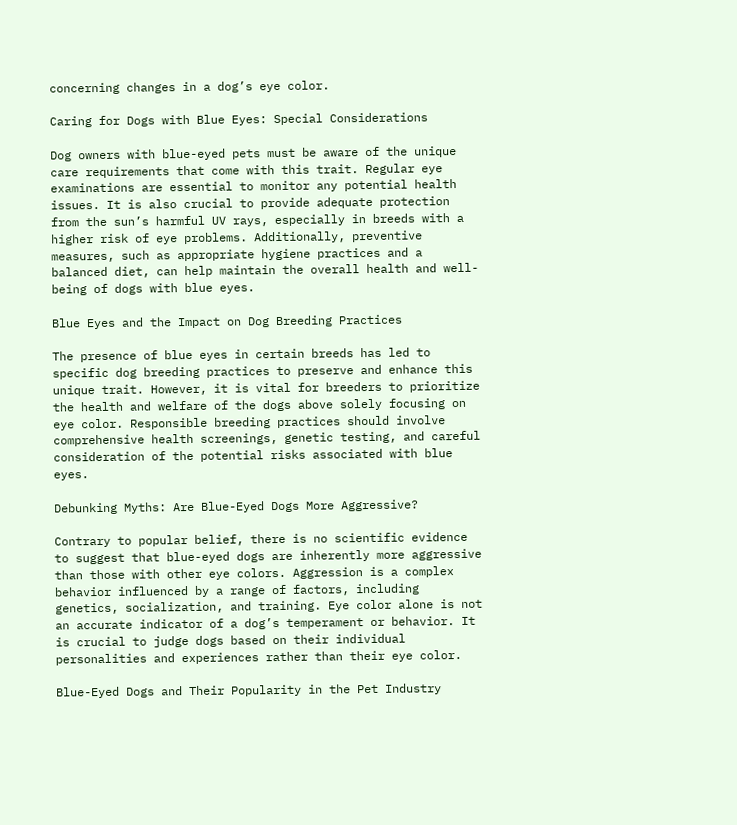concerning changes in a dog’s eye color.

Caring for Dogs with Blue Eyes: Special Considerations

Dog owners with blue-eyed pets must be aware of the unique care requirements that come with this trait. Regular eye examinations are essential to monitor any potential health issues. It is also crucial to provide adequate protection from the sun’s harmful UV rays, especially in breeds with a higher risk of eye problems. Additionally, preventive measures, such as appropriate hygiene practices and a balanced diet, can help maintain the overall health and well-being of dogs with blue eyes.

Blue Eyes and the Impact on Dog Breeding Practices

The presence of blue eyes in certain breeds has led to specific dog breeding practices to preserve and enhance this unique trait. However, it is vital for breeders to prioritize the health and welfare of the dogs above solely focusing on eye color. Responsible breeding practices should involve comprehensive health screenings, genetic testing, and careful consideration of the potential risks associated with blue eyes.

Debunking Myths: Are Blue-Eyed Dogs More Aggressive?

Contrary to popular belief, there is no scientific evidence to suggest that blue-eyed dogs are inherently more aggressive than those with other eye colors. Aggression is a complex behavior influenced by a range of factors, including genetics, socialization, and training. Eye color alone is not an accurate indicator of a dog’s temperament or behavior. It is crucial to judge dogs based on their individual personalities and experiences rather than their eye color.

Blue-Eyed Dogs and Their Popularity in the Pet Industry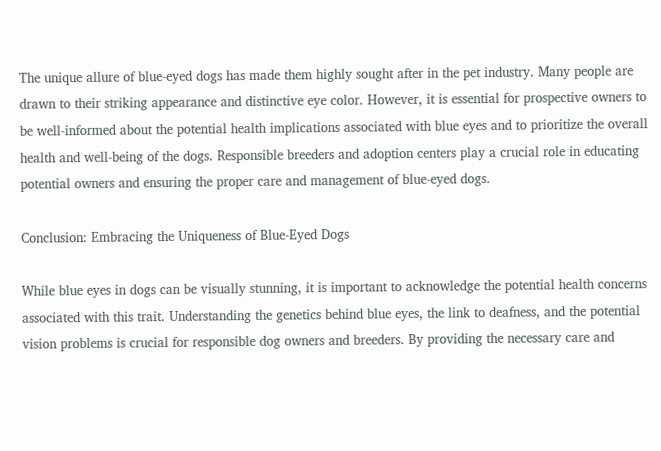The unique allure of blue-eyed dogs has made them highly sought after in the pet industry. Many people are drawn to their striking appearance and distinctive eye color. However, it is essential for prospective owners to be well-informed about the potential health implications associated with blue eyes and to prioritize the overall health and well-being of the dogs. Responsible breeders and adoption centers play a crucial role in educating potential owners and ensuring the proper care and management of blue-eyed dogs.

Conclusion: Embracing the Uniqueness of Blue-Eyed Dogs

While blue eyes in dogs can be visually stunning, it is important to acknowledge the potential health concerns associated with this trait. Understanding the genetics behind blue eyes, the link to deafness, and the potential vision problems is crucial for responsible dog owners and breeders. By providing the necessary care and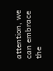attention, we can embrace the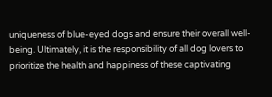uniqueness of blue-eyed dogs and ensure their overall well-being. Ultimately, it is the responsibility of all dog lovers to prioritize the health and happiness of these captivating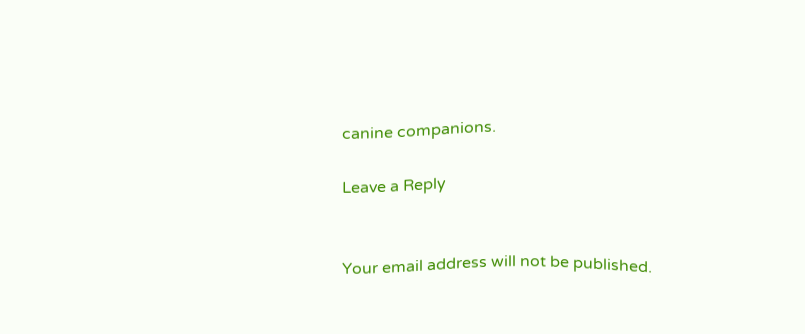canine companions.

Leave a Reply


Your email address will not be published.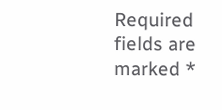Required fields are marked *